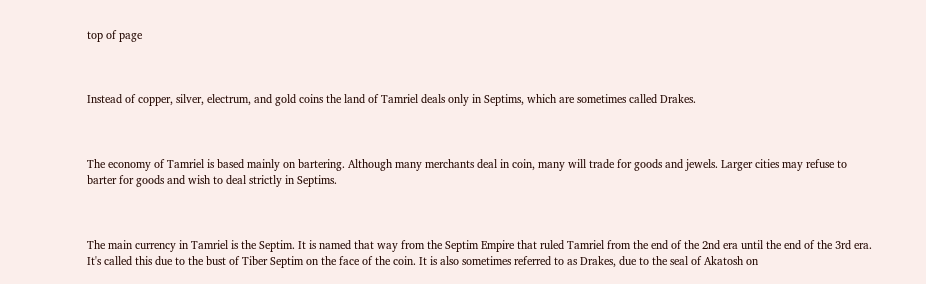top of page



Instead of copper, silver, electrum, and gold coins the land of Tamriel deals only in Septims, which are sometimes called Drakes.



The economy of Tamriel is based mainly on bartering. Although many merchants deal in coin, many will trade for goods and jewels. Larger cities may refuse to barter for goods and wish to deal strictly in Septims.



The main currency in Tamriel is the Septim. It is named that way from the Septim Empire that ruled Tamriel from the end of the 2nd era until the end of the 3rd era. It's called this due to the bust of Tiber Septim on the face of the coin. It is also sometimes referred to as Drakes, due to the seal of Akatosh on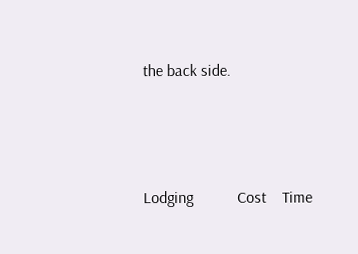the back side.





Lodging           Cost    Time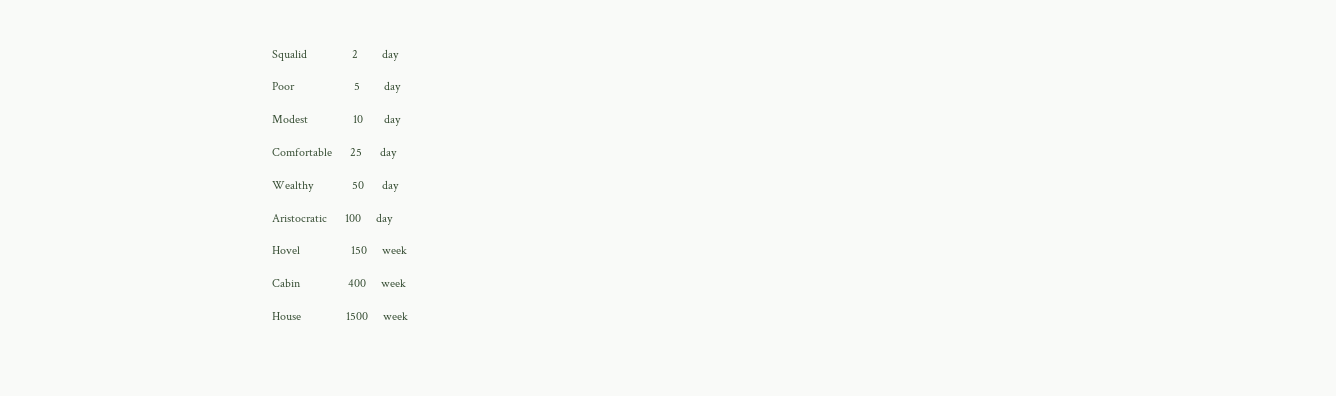Squalid               2        day

Poor                    5        day

Modest               10       day

Comfortable      25      day

Wealthy             50      day

Aristocratic      100     day

Hovel                 150     week

Cabin                400     week

House               1500     week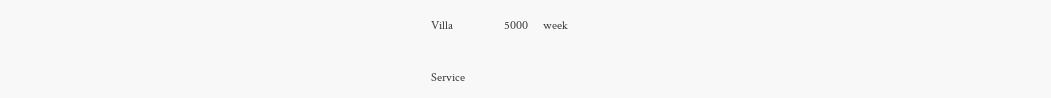Villa                 5000     week



Service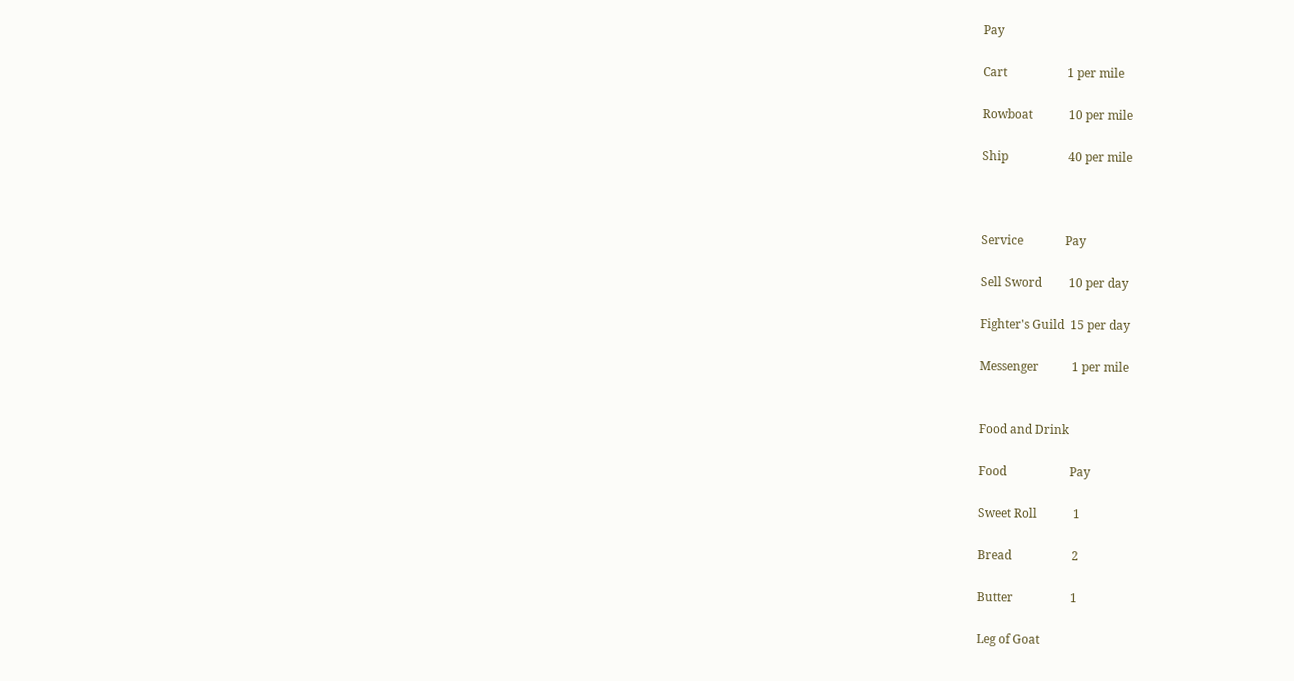Pay

Cart                    1 per mile

Rowboat            10 per mile

Ship                    40 per mile



Service              Pay

Sell Sword         10 per day

Fighter's Guild  15 per day

Messenger           1 per mile


Food and Drink

Food                     Pay

Sweet Roll            1

Bread                    2

Butter                   1

Leg of Goat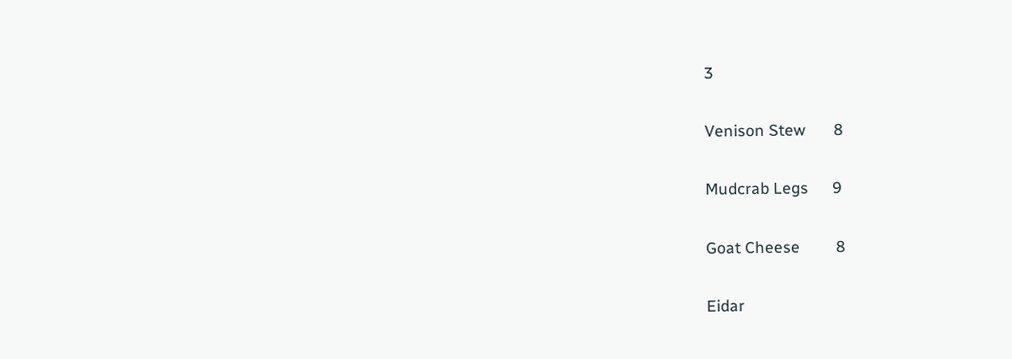3

Venison Stew       8

Mudcrab Legs      9

Goat Cheese         8

Eidar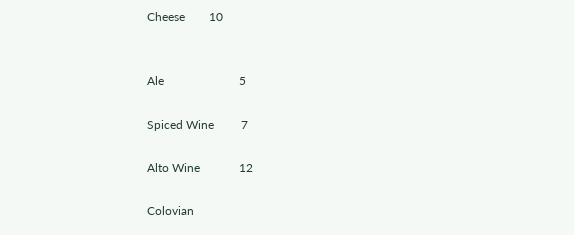Cheese        10


Ale                         5

Spiced Wine         7

Alto Wine             12

Colovian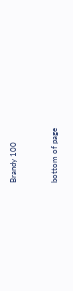Brandy 100


bottom of page